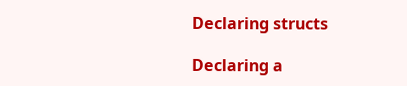Declaring structs

Declaring a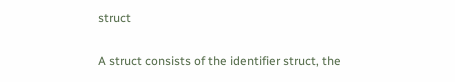struct

A struct consists of the identifier struct, the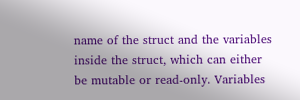name of the struct and the variables inside the struct, which can either be mutable or read-only. Variables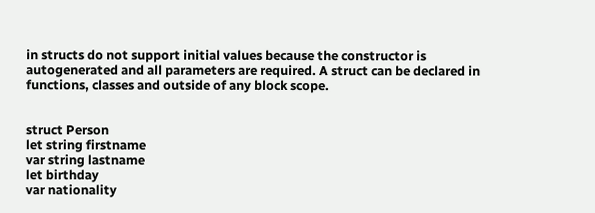in structs do not support initial values because the constructor is autogenerated and all parameters are required. A struct can be declared in functions, classes and outside of any block scope.


struct Person
let string firstname
var string lastname
let birthday
var nationality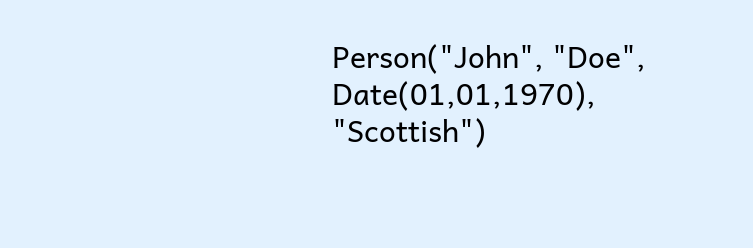Person("John", "Doe", Date(01,01,1970), "Scottish")